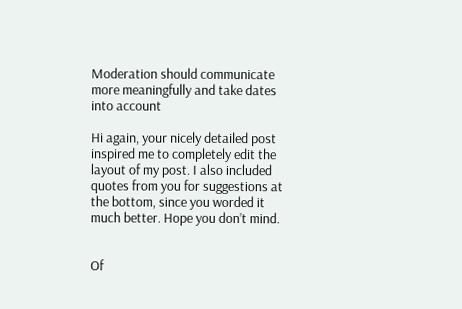Moderation should communicate more meaningfully and take dates into account

Hi again, your nicely detailed post inspired me to completely edit the layout of my post. I also included quotes from you for suggestions at the bottom, since you worded it much better. Hope you don’t mind.


Of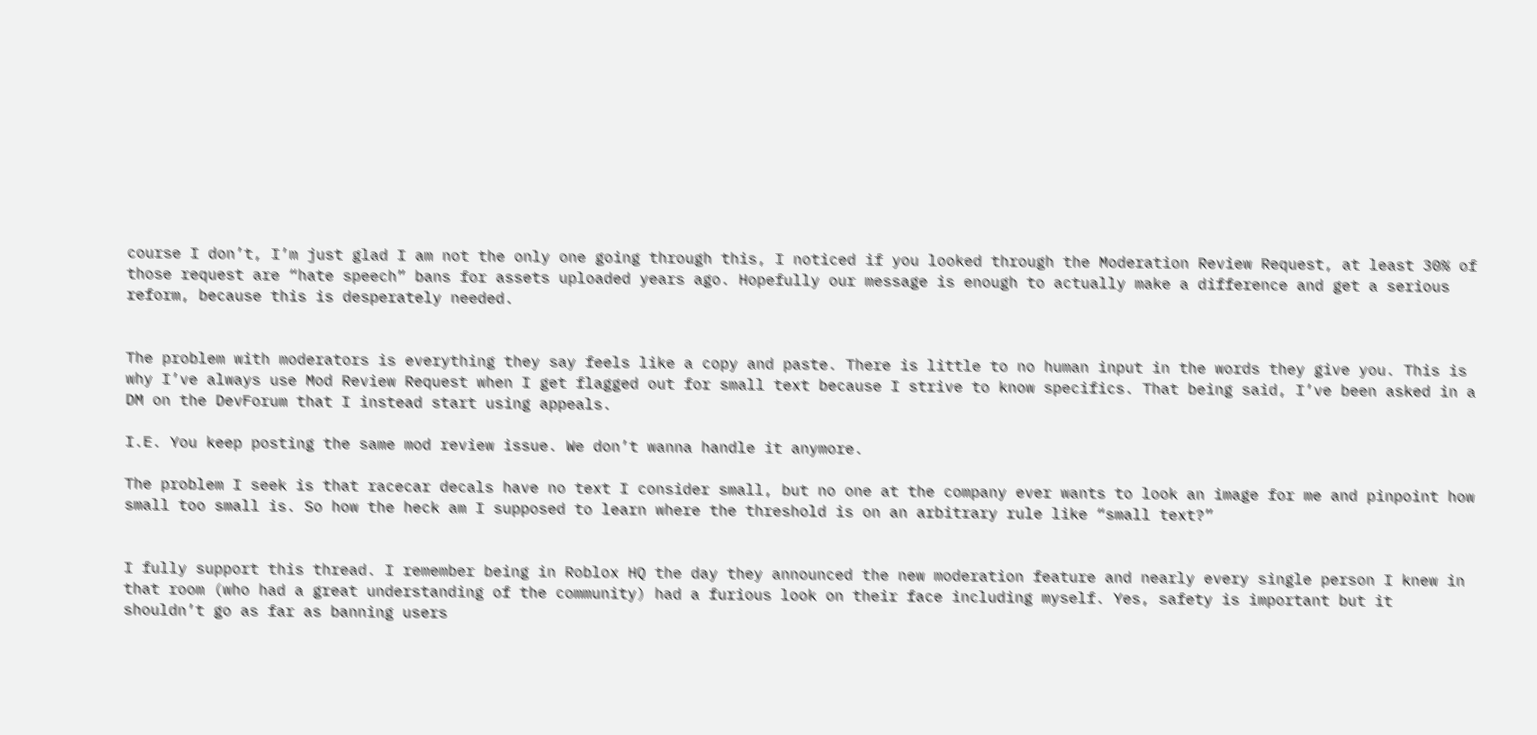course I don’t, I’m just glad I am not the only one going through this, I noticed if you looked through the Moderation Review Request, at least 30% of those request are “hate speech” bans for assets uploaded years ago. Hopefully our message is enough to actually make a difference and get a serious reform, because this is desperately needed.


The problem with moderators is everything they say feels like a copy and paste. There is little to no human input in the words they give you. This is why I’ve always use Mod Review Request when I get flagged out for small text because I strive to know specifics. That being said, I’ve been asked in a DM on the DevForum that I instead start using appeals.

I.E. You keep posting the same mod review issue. We don’t wanna handle it anymore.

The problem I seek is that racecar decals have no text I consider small, but no one at the company ever wants to look an image for me and pinpoint how small too small is. So how the heck am I supposed to learn where the threshold is on an arbitrary rule like “small text?”


I fully support this thread. I remember being in Roblox HQ the day they announced the new moderation feature and nearly every single person I knew in that room (who had a great understanding of the community) had a furious look on their face including myself. Yes, safety is important but it shouldn’t go as far as banning users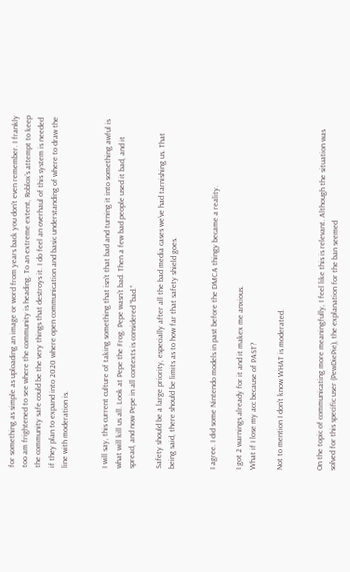for something as simple as uploading an image or word from years back you don’t even remember. I frankly too am frightened to see where the community is heading. To an extreme extent, Roblox’s attempt to keep the community safe could be the very things that destroys it. I do feel an overhaul of this system is needed if they plan to expand into 2020 where open communication and basic understanding of where to draw the line with moderation is.


I will say, this current culture of taking something that isn’t that bad and turning it into something awful is what will kill us all. Look at Pepe the Frog. Pepe wasn’t bad. Then a few bad people used it bad, and it spread, and now Pepe in all contexts is considered “bad.”

Safety should be a large priority, especially after all the bad media cases we’ve had tarnishing us. That being said, there should be limits as to how far that safety shield goes.


I agree. I did some Nintendo models in past before the DMCA thingy became a reality.

I got 2 warnings already for it and it makex me anxious.
What if I lose my acc because of PAST?

Not to mention I don’t know WHAT is moderated.


On the topic of communicating more meaningfully, I feel like this is relevant. Although the situation was solved for this specific user (PewDiePie), the explanation for the ban seemed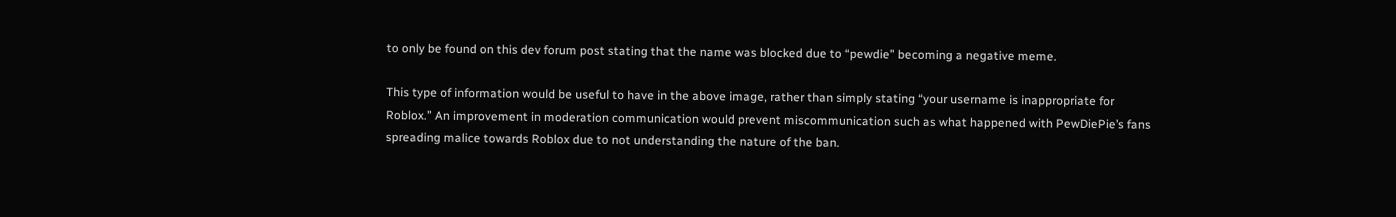to only be found on this dev forum post stating that the name was blocked due to “pewdie” becoming a negative meme.

This type of information would be useful to have in the above image, rather than simply stating “your username is inappropriate for Roblox.” An improvement in moderation communication would prevent miscommunication such as what happened with PewDiePie’s fans spreading malice towards Roblox due to not understanding the nature of the ban.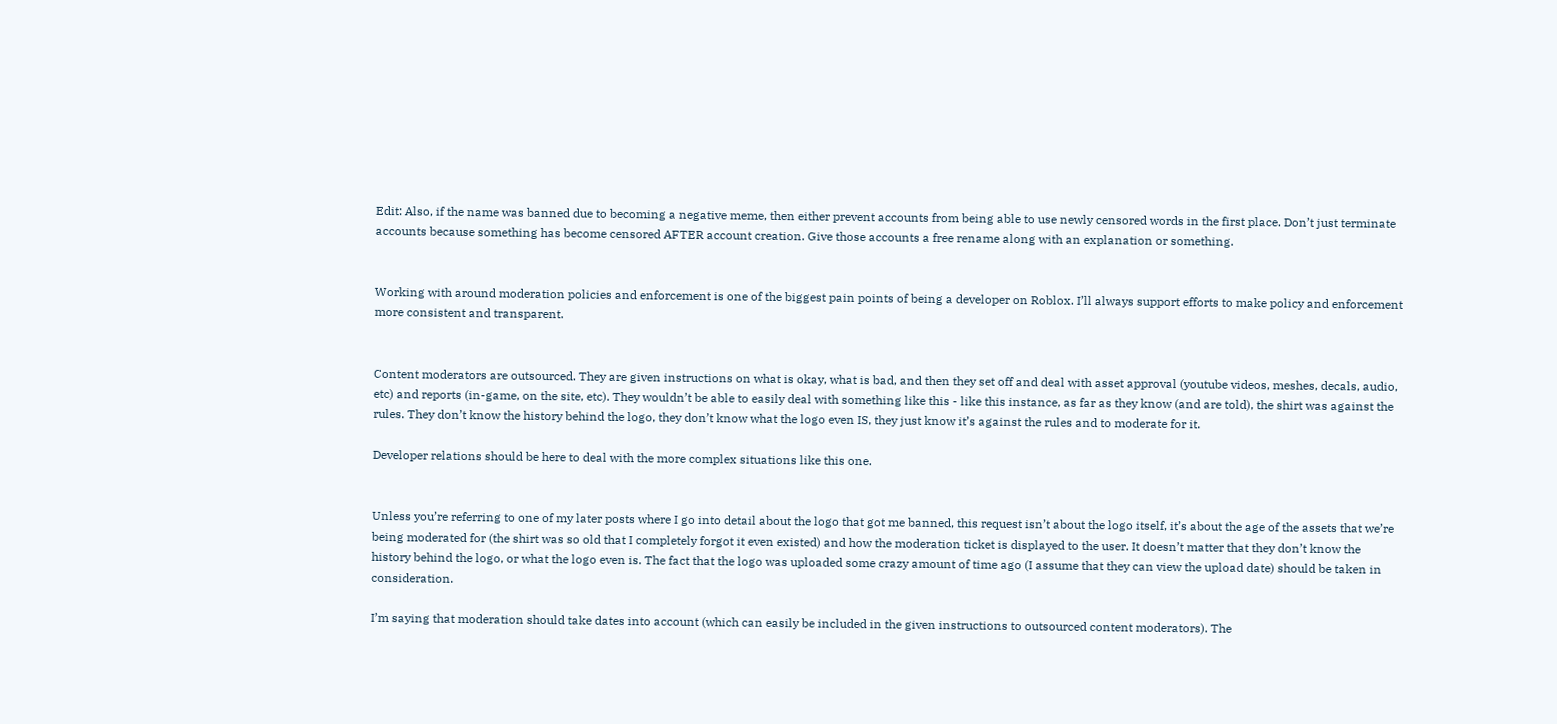Edit: Also, if the name was banned due to becoming a negative meme, then either prevent accounts from being able to use newly censored words in the first place. Don’t just terminate accounts because something has become censored AFTER account creation. Give those accounts a free rename along with an explanation or something.


Working with around moderation policies and enforcement is one of the biggest pain points of being a developer on Roblox. I’ll always support efforts to make policy and enforcement more consistent and transparent.


Content moderators are outsourced. They are given instructions on what is okay, what is bad, and then they set off and deal with asset approval (youtube videos, meshes, decals, audio, etc) and reports (in-game, on the site, etc). They wouldn’t be able to easily deal with something like this - like this instance, as far as they know (and are told), the shirt was against the rules. They don’t know the history behind the logo, they don’t know what the logo even IS, they just know it’s against the rules and to moderate for it.

Developer relations should be here to deal with the more complex situations like this one.


Unless you’re referring to one of my later posts where I go into detail about the logo that got me banned, this request isn’t about the logo itself, it’s about the age of the assets that we’re being moderated for (the shirt was so old that I completely forgot it even existed) and how the moderation ticket is displayed to the user. It doesn’t matter that they don’t know the history behind the logo, or what the logo even is. The fact that the logo was uploaded some crazy amount of time ago (I assume that they can view the upload date) should be taken in consideration.

I’m saying that moderation should take dates into account (which can easily be included in the given instructions to outsourced content moderators). The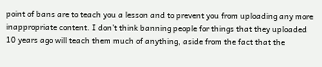point of bans are to teach you a lesson and to prevent you from uploading any more inappropriate content. I don’t think banning people for things that they uploaded 10 years ago will teach them much of anything, aside from the fact that the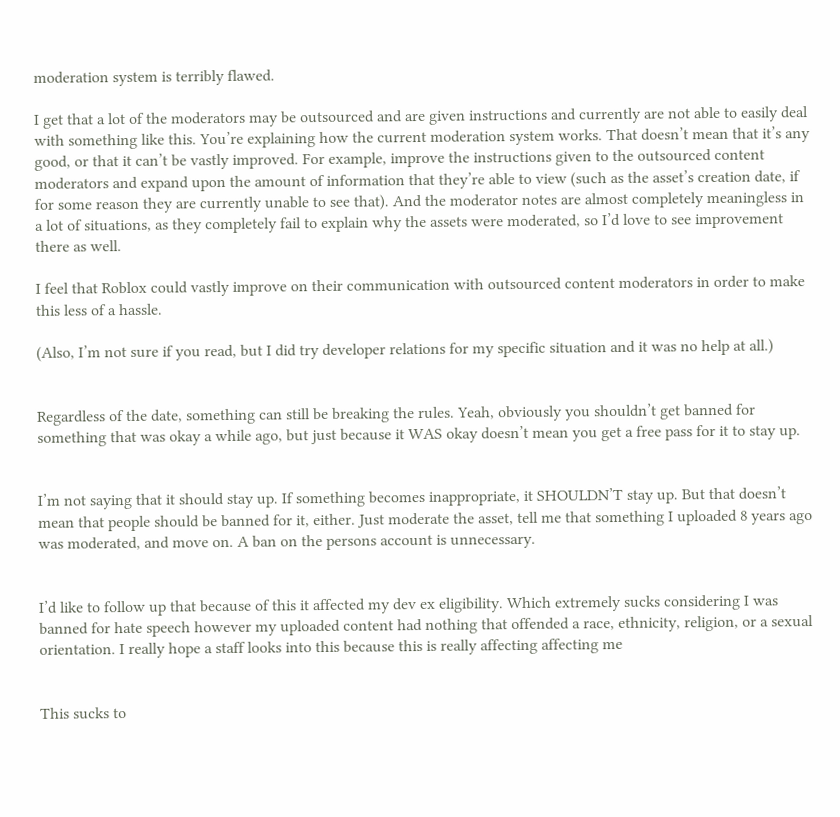moderation system is terribly flawed.

I get that a lot of the moderators may be outsourced and are given instructions and currently are not able to easily deal with something like this. You’re explaining how the current moderation system works. That doesn’t mean that it’s any good, or that it can’t be vastly improved. For example, improve the instructions given to the outsourced content moderators and expand upon the amount of information that they’re able to view (such as the asset’s creation date, if for some reason they are currently unable to see that). And the moderator notes are almost completely meaningless in a lot of situations, as they completely fail to explain why the assets were moderated, so I’d love to see improvement there as well.

I feel that Roblox could vastly improve on their communication with outsourced content moderators in order to make this less of a hassle.

(Also, I’m not sure if you read, but I did try developer relations for my specific situation and it was no help at all.)


Regardless of the date, something can still be breaking the rules. Yeah, obviously you shouldn’t get banned for something that was okay a while ago, but just because it WAS okay doesn’t mean you get a free pass for it to stay up.


I’m not saying that it should stay up. If something becomes inappropriate, it SHOULDN’T stay up. But that doesn’t mean that people should be banned for it, either. Just moderate the asset, tell me that something I uploaded 8 years ago was moderated, and move on. A ban on the persons account is unnecessary.


I’d like to follow up that because of this it affected my dev ex eligibility. Which extremely sucks considering I was banned for hate speech however my uploaded content had nothing that offended a race, ethnicity, religion, or a sexual orientation. I really hope a staff looks into this because this is really affecting affecting me


This sucks to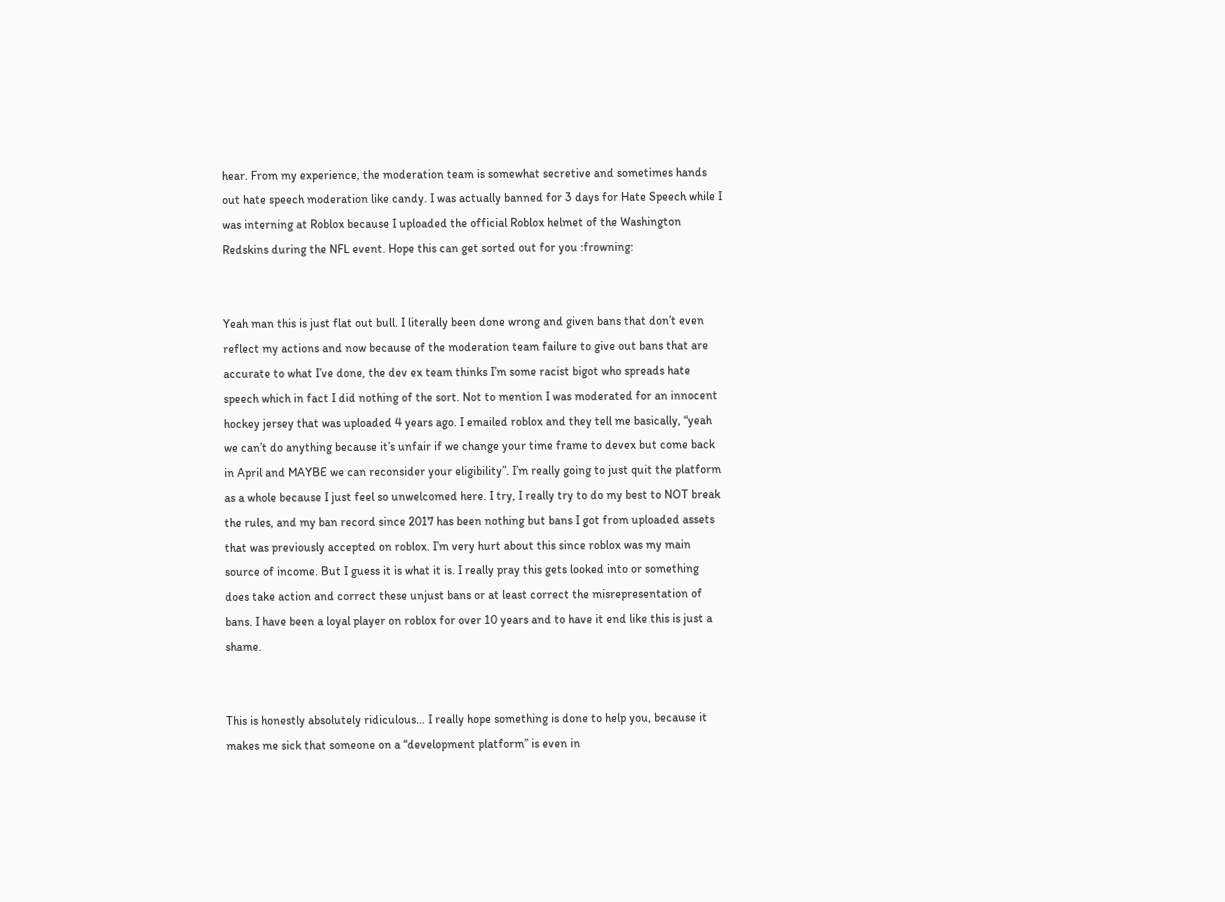hear. From my experience, the moderation team is somewhat secretive and sometimes hands out hate speech moderation like candy. I was actually banned for 3 days for Hate Speech while I was interning at Roblox because I uploaded the official Roblox helmet of the Washington Redskins during the NFL event. Hope this can get sorted out for you :frowning:


Yeah man this is just flat out bull. I literally been done wrong and given bans that don’t even reflect my actions and now because of the moderation team failure to give out bans that are accurate to what I’ve done, the dev ex team thinks I’m some racist bigot who spreads hate speech which in fact I did nothing of the sort. Not to mention I was moderated for an innocent hockey jersey that was uploaded 4 years ago. I emailed roblox and they tell me basically, “yeah we can’t do anything because it’s unfair if we change your time frame to devex but come back in April and MAYBE we can reconsider your eligibility”. I’m really going to just quit the platform as a whole because I just feel so unwelcomed here. I try, I really try to do my best to NOT break the rules, and my ban record since 2017 has been nothing but bans I got from uploaded assets that was previously accepted on roblox. I’m very hurt about this since roblox was my main source of income. But I guess it is what it is. I really pray this gets looked into or something does take action and correct these unjust bans or at least correct the misrepresentation of bans. I have been a loyal player on roblox for over 10 years and to have it end like this is just a shame.


This is honestly absolutely ridiculous… I really hope something is done to help you, because it makes me sick that someone on a “development platform” is even in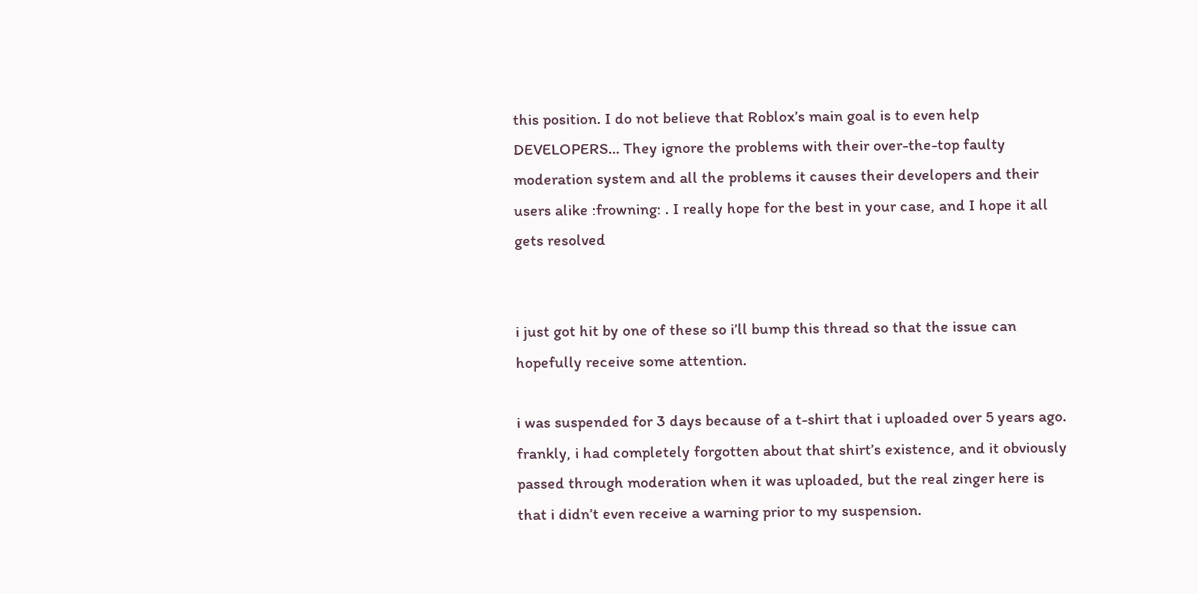this position. I do not believe that Roblox’s main goal is to even help DEVELOPERS… They ignore the problems with their over-the-top faulty moderation system and all the problems it causes their developers and their users alike :frowning: . I really hope for the best in your case, and I hope it all gets resolved


i just got hit by one of these so i’ll bump this thread so that the issue can hopefully receive some attention.

i was suspended for 3 days because of a t-shirt that i uploaded over 5 years ago. frankly, i had completely forgotten about that shirt’s existence, and it obviously passed through moderation when it was uploaded, but the real zinger here is that i didn’t even receive a warning prior to my suspension.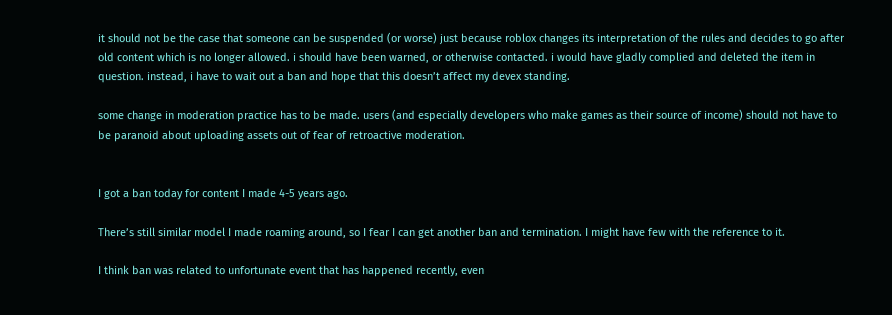it should not be the case that someone can be suspended (or worse) just because roblox changes its interpretation of the rules and decides to go after old content which is no longer allowed. i should have been warned, or otherwise contacted. i would have gladly complied and deleted the item in question. instead, i have to wait out a ban and hope that this doesn’t affect my devex standing.

some change in moderation practice has to be made. users (and especially developers who make games as their source of income) should not have to be paranoid about uploading assets out of fear of retroactive moderation.


I got a ban today for content I made 4-5 years ago.

There’s still similar model I made roaming around, so I fear I can get another ban and termination. I might have few with the reference to it.

I think ban was related to unfortunate event that has happened recently, even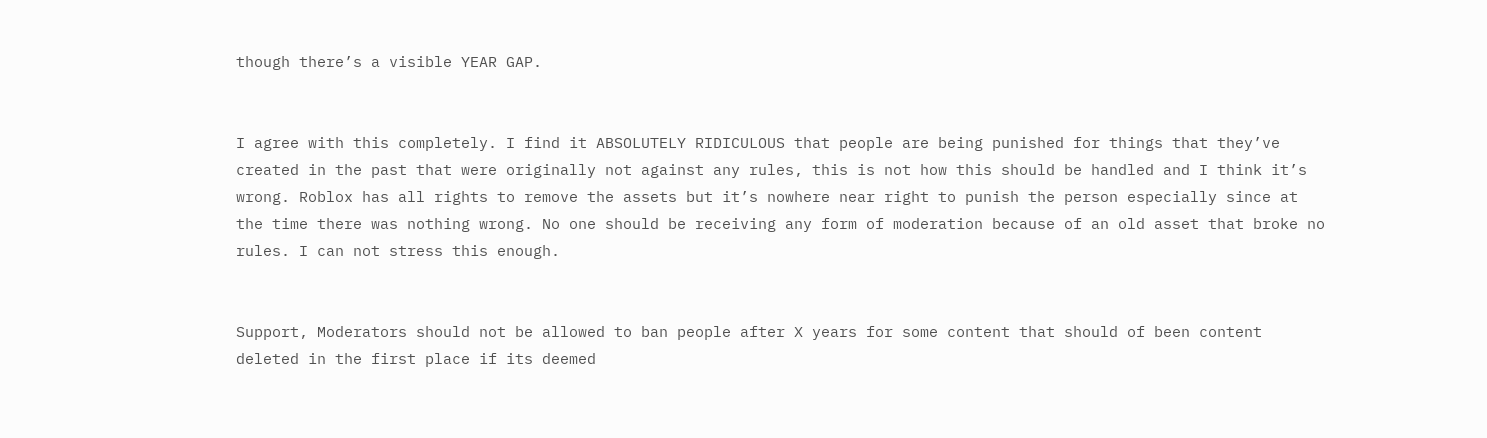though there’s a visible YEAR GAP.


I agree with this completely. I find it ABSOLUTELY RIDICULOUS that people are being punished for things that they’ve created in the past that were originally not against any rules, this is not how this should be handled and I think it’s wrong. Roblox has all rights to remove the assets but it’s nowhere near right to punish the person especially since at the time there was nothing wrong. No one should be receiving any form of moderation because of an old asset that broke no rules. I can not stress this enough.


Support, Moderators should not be allowed to ban people after X years for some content that should of been content deleted in the first place if its deemed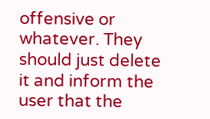offensive or whatever. They should just delete it and inform the user that the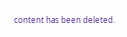content has been deleted.